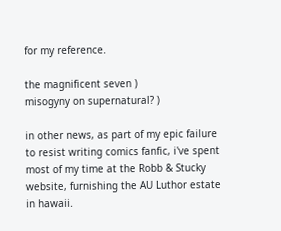for my reference.

the magnificent seven )
misogyny on supernatural? )

in other news, as part of my epic failure to resist writing comics fanfic, i've spent most of my time at the Robb & Stucky website, furnishing the AU Luthor estate in hawaii.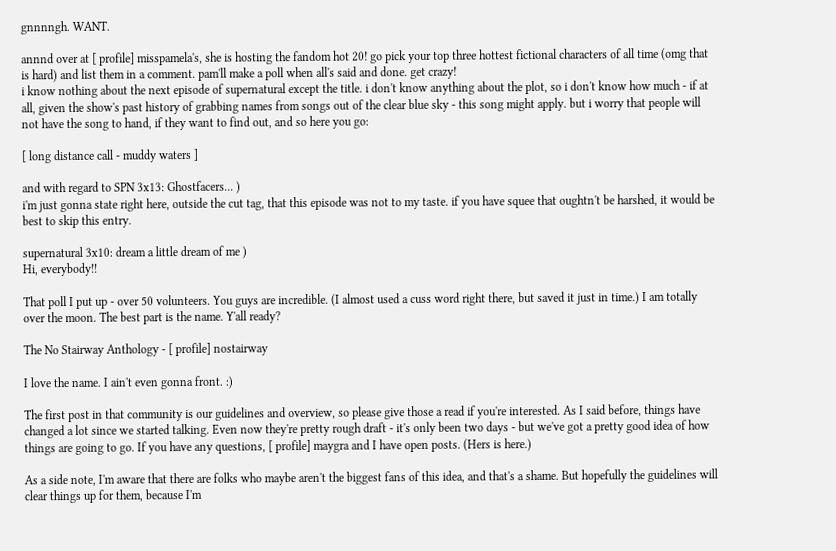gnnnngh. WANT.

annnd over at [ profile] misspamela's, she is hosting the fandom hot 20! go pick your top three hottest fictional characters of all time (omg that is hard) and list them in a comment. pam'll make a poll when all's said and done. get crazy!
i know nothing about the next episode of supernatural except the title. i don't know anything about the plot, so i don't know how much - if at all, given the show's past history of grabbing names from songs out of the clear blue sky - this song might apply. but i worry that people will not have the song to hand, if they want to find out, and so here you go:

[ long distance call - muddy waters ]

and with regard to SPN 3x13: Ghostfacers... )
i'm just gonna state right here, outside the cut tag, that this episode was not to my taste. if you have squee that oughtn't be harshed, it would be best to skip this entry.

supernatural 3x10: dream a little dream of me )
Hi, everybody!!

That poll I put up - over 50 volunteers. You guys are incredible. (I almost used a cuss word right there, but saved it just in time.) I am totally over the moon. The best part is the name. Y'all ready?

The No Stairway Anthology - [ profile] nostairway

I love the name. I ain't even gonna front. :)

The first post in that community is our guidelines and overview, so please give those a read if you're interested. As I said before, things have changed a lot since we started talking. Even now they're pretty rough draft - it's only been two days - but we've got a pretty good idea of how things are going to go. If you have any questions, [ profile] maygra and I have open posts. (Hers is here.)

As a side note, I'm aware that there are folks who maybe aren't the biggest fans of this idea, and that's a shame. But hopefully the guidelines will clear things up for them, because I'm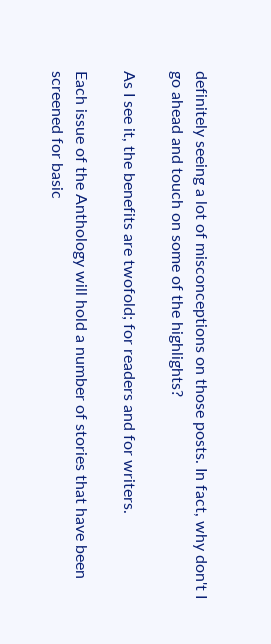definitely seeing a lot of misconceptions on those posts. In fact, why don't I go ahead and touch on some of the highlights?

As I see it, the benefits are twofold; for readers and for writers.

Each issue of the Anthology will hold a number of stories that have been screened for basic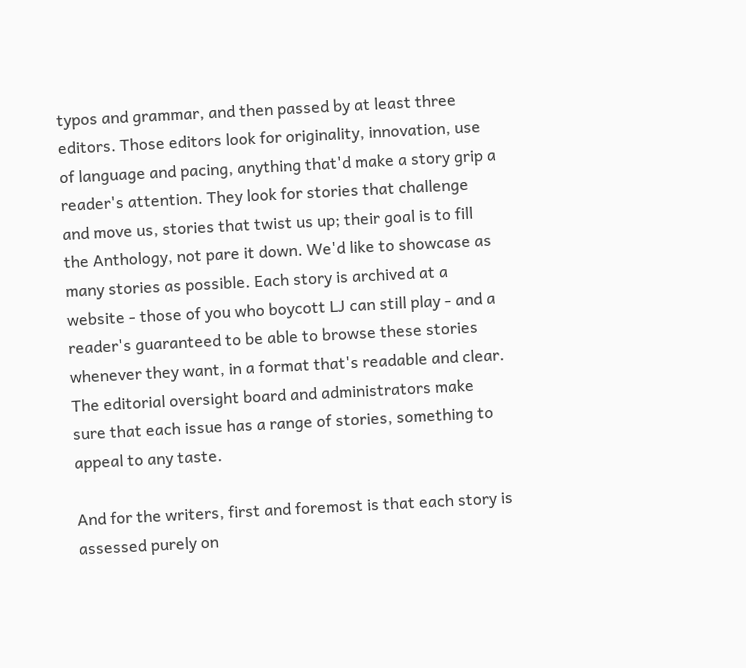typos and grammar, and then passed by at least three editors. Those editors look for originality, innovation, use of language and pacing, anything that'd make a story grip a reader's attention. They look for stories that challenge and move us, stories that twist us up; their goal is to fill the Anthology, not pare it down. We'd like to showcase as many stories as possible. Each story is archived at a website - those of you who boycott LJ can still play - and a reader's guaranteed to be able to browse these stories whenever they want, in a format that's readable and clear. The editorial oversight board and administrators make sure that each issue has a range of stories, something to appeal to any taste.

And for the writers, first and foremost is that each story is assessed purely on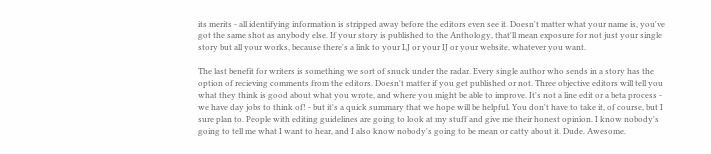its merits - all identifying information is stripped away before the editors even see it. Doesn't matter what your name is, you've got the same shot as anybody else. If your story is published to the Anthology, that'll mean exposure for not just your single story but all your works, because there's a link to your LJ or your IJ or your website, whatever you want.

The last benefit for writers is something we sort of snuck under the radar. Every single author who sends in a story has the option of recieving comments from the editors. Doesn't matter if you get published or not. Three objective editors will tell you what they think is good about what you wrote, and where you might be able to improve. It's not a line edit or a beta process - we have day jobs to think of! - but it's a quick summary that we hope will be helpful. You don't have to take it, of course, but I sure plan to. People with editing guidelines are going to look at my stuff and give me their honest opinion. I know nobody's going to tell me what I want to hear, and I also know nobody's going to be mean or catty about it. Dude. Awesome.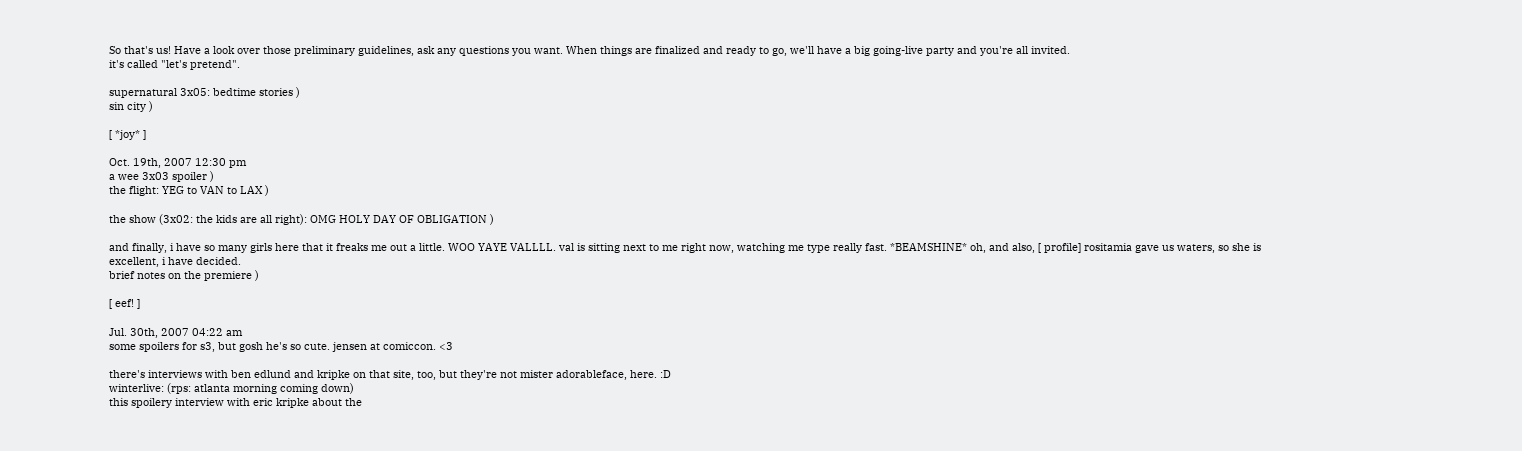So that's us! Have a look over those preliminary guidelines, ask any questions you want. When things are finalized and ready to go, we'll have a big going-live party and you're all invited.
it's called "let's pretend".

supernatural 3x05: bedtime stories )
sin city )

[ *joy* ]

Oct. 19th, 2007 12:30 pm
a wee 3x03 spoiler )
the flight: YEG to VAN to LAX )

the show (3x02: the kids are all right): OMG HOLY DAY OF OBLIGATION )

and finally, i have so many girls here that it freaks me out a little. WOO YAYE VALLLL. val is sitting next to me right now, watching me type really fast. *BEAMSHINE* oh, and also, [ profile] rositamia gave us waters, so she is excellent, i have decided.
brief notes on the premiere )

[ eef! ]

Jul. 30th, 2007 04:22 am
some spoilers for s3, but gosh he's so cute. jensen at comiccon. <3

there's interviews with ben edlund and kripke on that site, too, but they're not mister adorableface, here. :D
winterlive: (rps: atlanta morning coming down)
this spoilery interview with eric kripke about the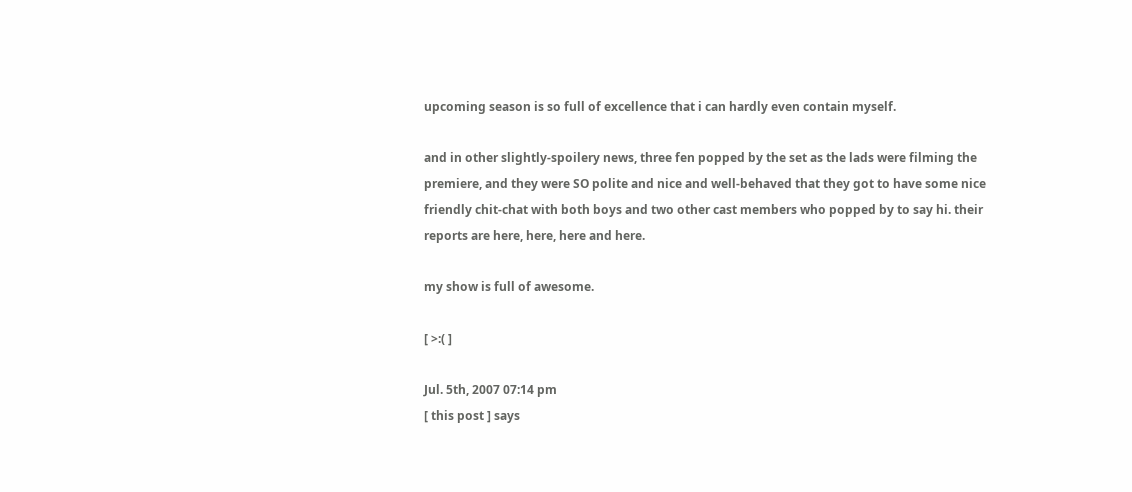upcoming season is so full of excellence that i can hardly even contain myself.

and in other slightly-spoilery news, three fen popped by the set as the lads were filming the premiere, and they were SO polite and nice and well-behaved that they got to have some nice friendly chit-chat with both boys and two other cast members who popped by to say hi. their reports are here, here, here and here.

my show is full of awesome.

[ >:( ]

Jul. 5th, 2007 07:14 pm
[ this post ] says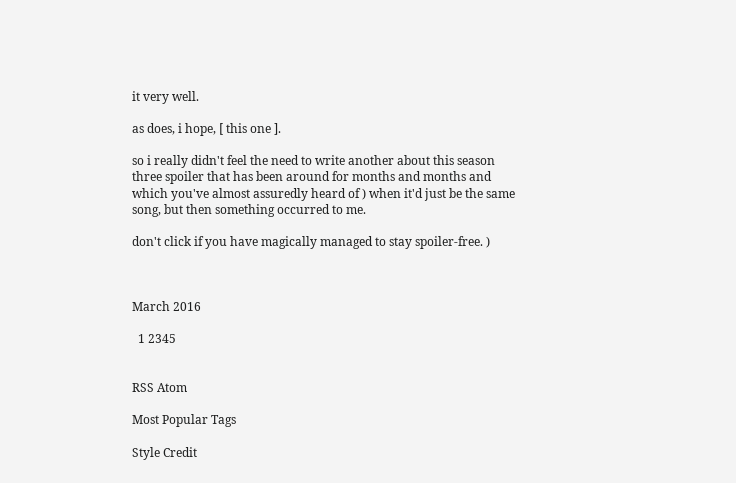it very well.

as does, i hope, [ this one ].

so i really didn't feel the need to write another about this season three spoiler that has been around for months and months and which you've almost assuredly heard of ) when it'd just be the same song, but then something occurred to me.

don't click if you have magically managed to stay spoiler-free. )



March 2016

  1 2345


RSS Atom

Most Popular Tags

Style Credit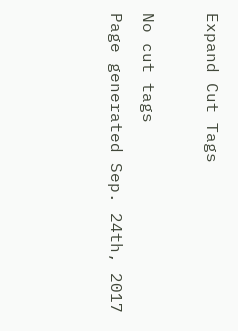Expand Cut Tags

No cut tags
Page generated Sep. 24th, 2017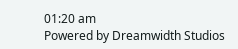01:20 am
Powered by Dreamwidth Studios